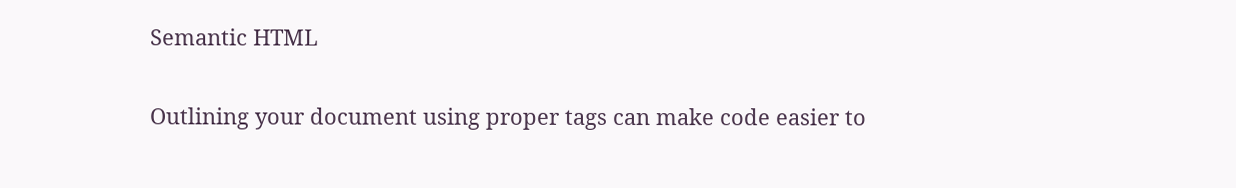Semantic HTML

Outlining your document using proper tags can make code easier to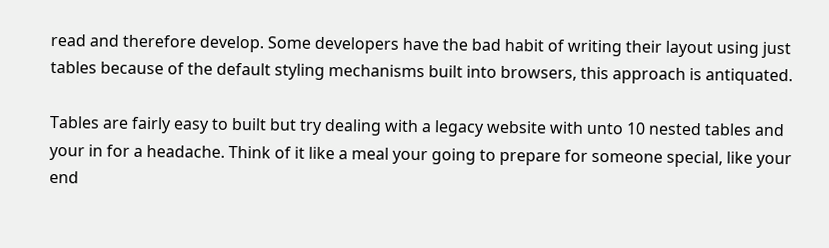read and therefore develop. Some developers have the bad habit of writing their layout using just tables because of the default styling mechanisms built into browsers, this approach is antiquated.

Tables are fairly easy to built but try dealing with a legacy website with unto 10 nested tables and your in for a headache. Think of it like a meal your going to prepare for someone special, like your end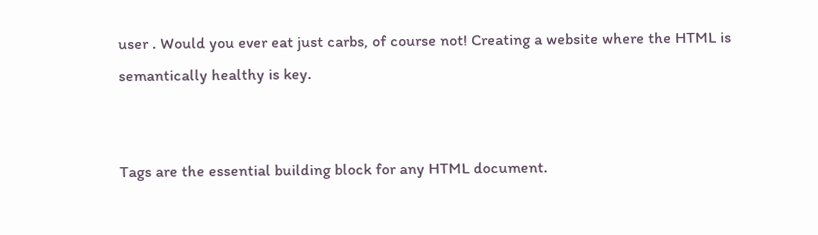user . Would you ever eat just carbs, of course not! Creating a website where the HTML is semantically healthy is key.


Tags are the essential building block for any HTML document.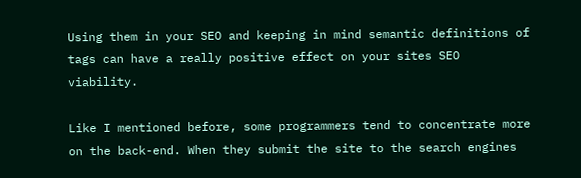Using them in your SEO and keeping in mind semantic definitions of tags can have a really positive effect on your sites SEO viability.

Like I mentioned before, some programmers tend to concentrate more on the back-end. When they submit the site to the search engines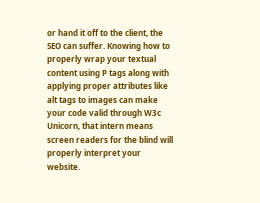or hand it off to the client, the SEO can suffer. Knowing how to properly wrap your textual content using P tags along with applying proper attributes like alt tags to images can make your code valid through W3c Unicorn, that intern means screen readers for the blind will properly interpret your website.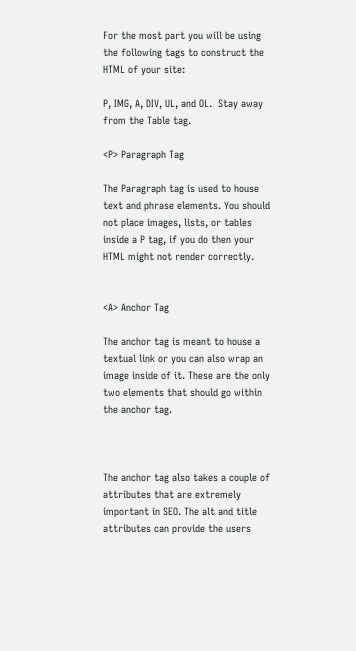For the most part you will be using the following tags to construct the HTML of your site:

P, IMG, A, DIV, UL, and OL.  Stay away from the Table tag.

<P> Paragraph Tag

The Paragraph tag is used to house text and phrase elements. You should not place images, lists, or tables inside a P tag, if you do then your HTML might not render correctly.


<A> Anchor Tag

The anchor tag is meant to house a textual link or you can also wrap an image inside of it. These are the only two elements that should go within the anchor tag.



The anchor tag also takes a couple of attributes that are extremely important in SEO. The alt and title attributes can provide the users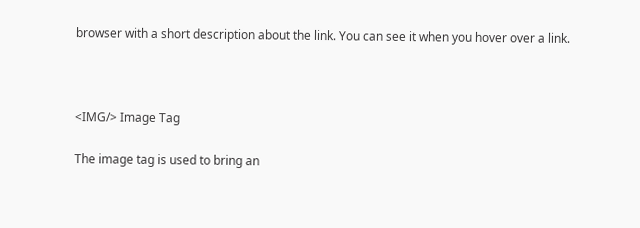browser with a short description about the link. You can see it when you hover over a link.



<IMG/> Image Tag

The image tag is used to bring an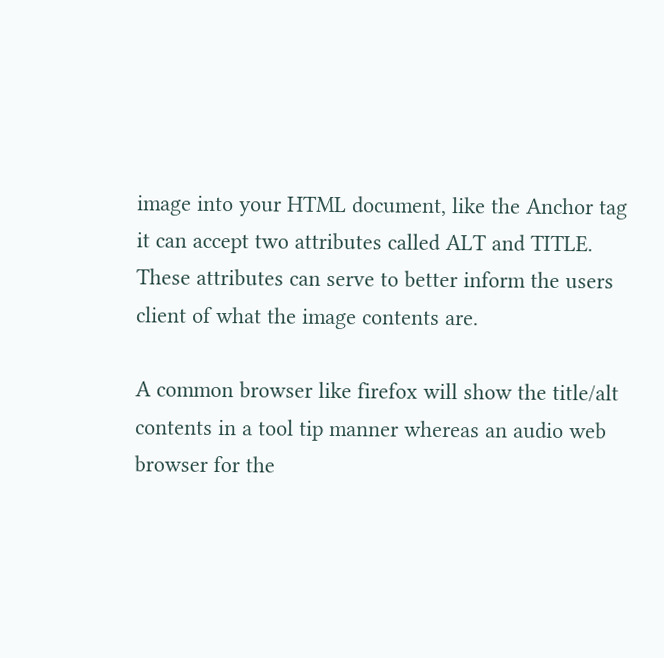image into your HTML document, like the Anchor tag it can accept two attributes called ALT and TITLE. These attributes can serve to better inform the users client of what the image contents are.

A common browser like firefox will show the title/alt contents in a tool tip manner whereas an audio web browser for the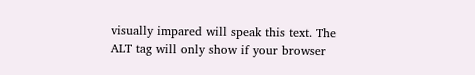visually impared will speak this text. The ALT tag will only show if your browser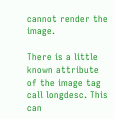cannot render the image.

There is a little known attribute of the image tag call longdesc. This can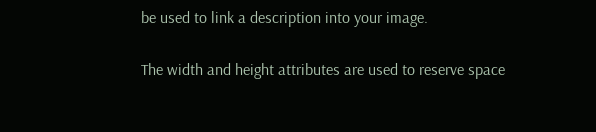be used to link a description into your image.

The width and height attributes are used to reserve space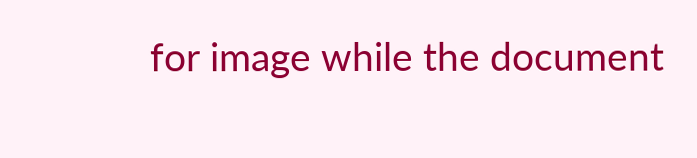for image while the document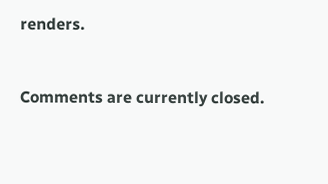renders.


Comments are currently closed.